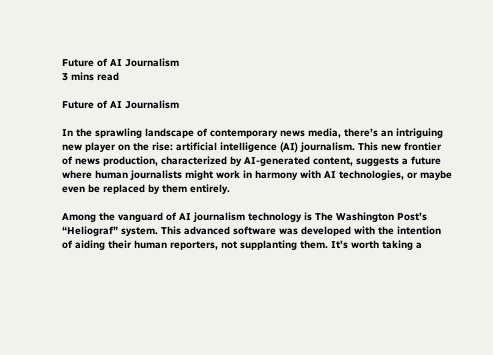Future of AI Journalism
3 mins read

Future of AI Journalism

In the sprawling landscape of contemporary news media, there’s an intriguing new player on the rise: artificial intelligence (AI) journalism. This new frontier of news production, characterized by AI-generated content, suggests a future where human journalists might work in harmony with AI technologies, or maybe even be replaced by them entirely.

Among the vanguard of AI journalism technology is The Washington Post’s “Heliograf” system. This advanced software was developed with the intention of aiding their human reporters, not supplanting them. It’s worth taking a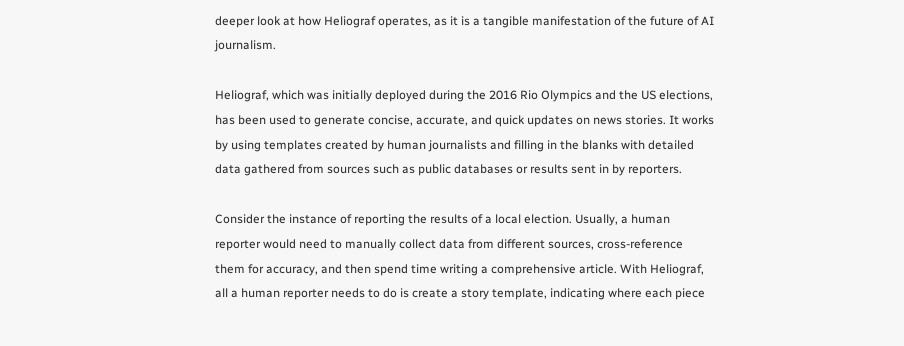deeper look at how Heliograf operates, as it is a tangible manifestation of the future of AI journalism.

Heliograf, which was initially deployed during the 2016 Rio Olympics and the US elections, has been used to generate concise, accurate, and quick updates on news stories. It works by using templates created by human journalists and filling in the blanks with detailed data gathered from sources such as public databases or results sent in by reporters.

Consider the instance of reporting the results of a local election. Usually, a human reporter would need to manually collect data from different sources, cross-reference them for accuracy, and then spend time writing a comprehensive article. With Heliograf, all a human reporter needs to do is create a story template, indicating where each piece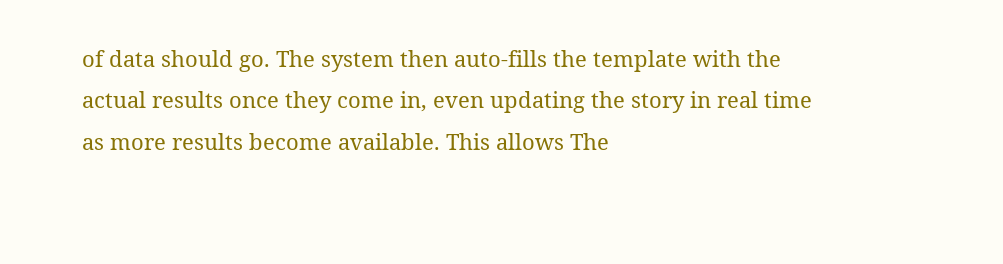of data should go. The system then auto-fills the template with the actual results once they come in, even updating the story in real time as more results become available. This allows The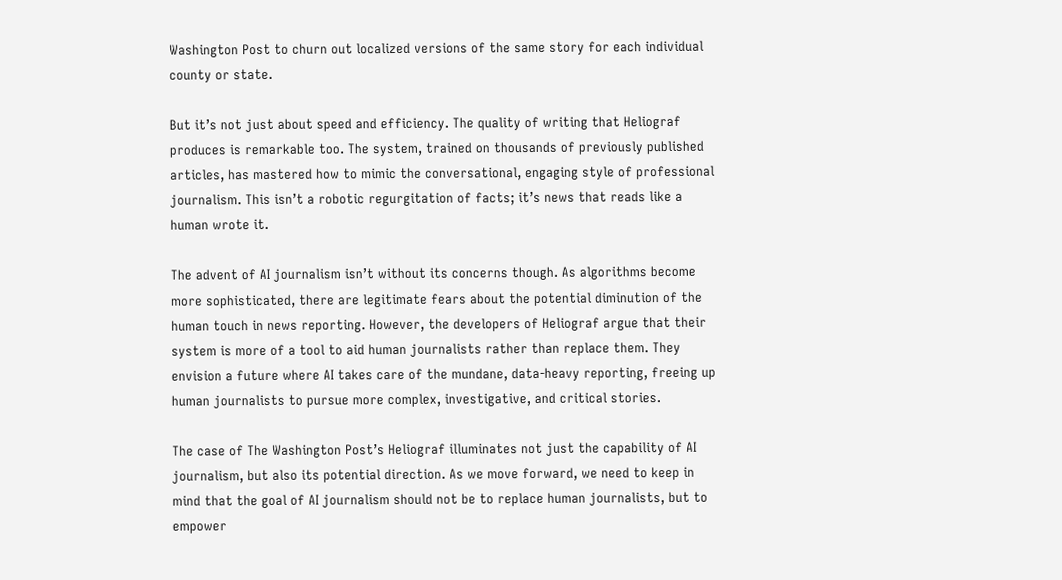Washington Post to churn out localized versions of the same story for each individual county or state.

But it’s not just about speed and efficiency. The quality of writing that Heliograf produces is remarkable too. The system, trained on thousands of previously published articles, has mastered how to mimic the conversational, engaging style of professional journalism. This isn’t a robotic regurgitation of facts; it’s news that reads like a human wrote it.

The advent of AI journalism isn’t without its concerns though. As algorithms become more sophisticated, there are legitimate fears about the potential diminution of the human touch in news reporting. However, the developers of Heliograf argue that their system is more of a tool to aid human journalists rather than replace them. They envision a future where AI takes care of the mundane, data-heavy reporting, freeing up human journalists to pursue more complex, investigative, and critical stories.

The case of The Washington Post’s Heliograf illuminates not just the capability of AI journalism, but also its potential direction. As we move forward, we need to keep in mind that the goal of AI journalism should not be to replace human journalists, but to empower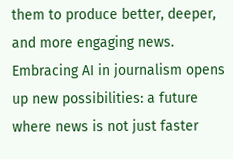them to produce better, deeper, and more engaging news. Embracing AI in journalism opens up new possibilities: a future where news is not just faster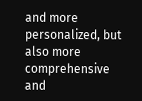and more personalized, but also more comprehensive and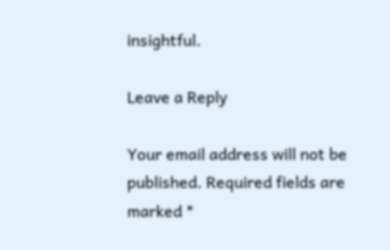insightful.

Leave a Reply

Your email address will not be published. Required fields are marked *